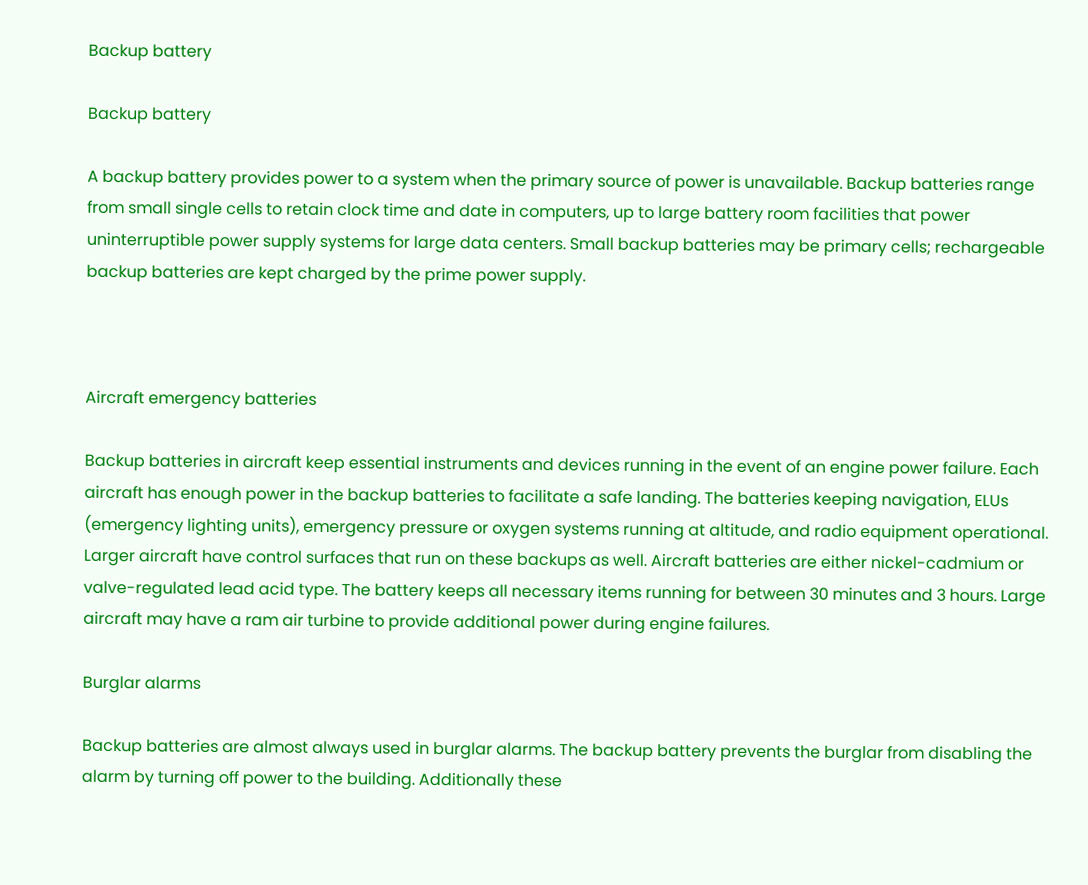Backup battery

Backup battery

A backup battery provides power to a system when the primary source of power is unavailable. Backup batteries range from small single cells to retain clock time and date in computers, up to large battery room facilities that power uninterruptible power supply systems for large data centers. Small backup batteries may be primary cells; rechargeable backup batteries are kept charged by the prime power supply.



Aircraft emergency batteries

Backup batteries in aircraft keep essential instruments and devices running in the event of an engine power failure. Each aircraft has enough power in the backup batteries to facilitate a safe landing. The batteries keeping navigation, ELUs (emergency lighting units), emergency pressure or oxygen systems running at altitude, and radio equipment operational. Larger aircraft have control surfaces that run on these backups as well. Aircraft batteries are either nickel-cadmium or valve-regulated lead acid type. The battery keeps all necessary items running for between 30 minutes and 3 hours. Large aircraft may have a ram air turbine to provide additional power during engine failures.

Burglar alarms

Backup batteries are almost always used in burglar alarms. The backup battery prevents the burglar from disabling the alarm by turning off power to the building. Additionally these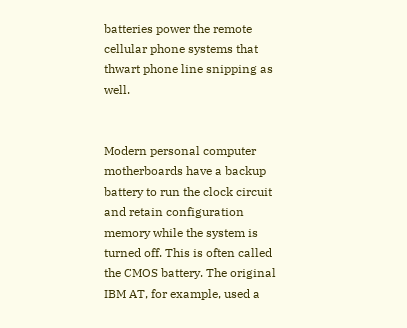batteries power the remote cellular phone systems that thwart phone line snipping as well.


Modern personal computer motherboards have a backup battery to run the clock circuit and retain configuration memory while the system is turned off. This is often called the CMOS battery. The original IBM AT, for example, used a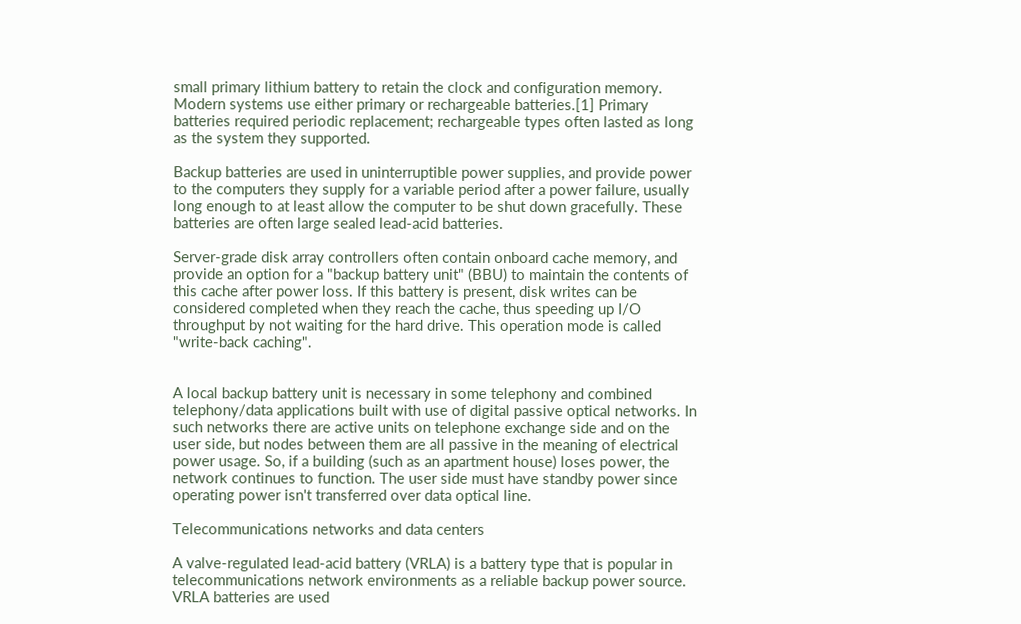small primary lithium battery to retain the clock and configuration memory. Modern systems use either primary or rechargeable batteries.[1] Primary batteries required periodic replacement; rechargeable types often lasted as long as the system they supported.

Backup batteries are used in uninterruptible power supplies, and provide power to the computers they supply for a variable period after a power failure, usually long enough to at least allow the computer to be shut down gracefully. These batteries are often large sealed lead-acid batteries.

Server-grade disk array controllers often contain onboard cache memory, and provide an option for a "backup battery unit" (BBU) to maintain the contents of this cache after power loss. If this battery is present, disk writes can be considered completed when they reach the cache, thus speeding up I/O throughput by not waiting for the hard drive. This operation mode is called "write-back caching".


A local backup battery unit is necessary in some telephony and combined telephony/data applications built with use of digital passive optical networks. In such networks there are active units on telephone exchange side and on the user side, but nodes between them are all passive in the meaning of electrical power usage. So, if a building (such as an apartment house) loses power, the network continues to function. The user side must have standby power since operating power isn't transferred over data optical line.

Telecommunications networks and data centers

A valve-regulated lead-acid battery (VRLA) is a battery type that is popular in telecommunications network environments as a reliable backup power source. VRLA batteries are used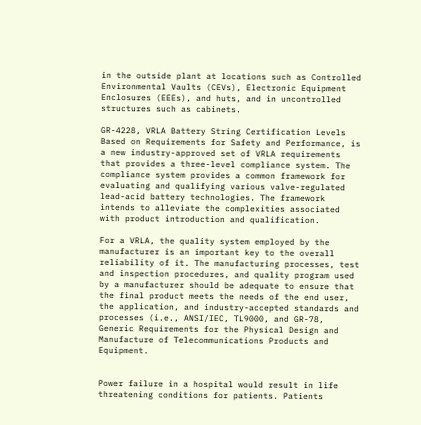in the outside plant at locations such as Controlled Environmental Vaults (CEVs), Electronic Equipment Enclosures (EEEs), and huts, and in uncontrolled structures such as cabinets.

GR-4228, VRLA Battery String Certification Levels Based on Requirements for Safety and Performance, is a new industry-approved set of VRLA requirements that provides a three-level compliance system. The compliance system provides a common framework for evaluating and qualifying various valve-regulated lead-acid battery technologies. The framework intends to alleviate the complexities associated with product introduction and qualification.

For a VRLA, the quality system employed by the manufacturer is an important key to the overall reliability of it. The manufacturing processes, test and inspection procedures, and quality program used by a manufacturer should be adequate to ensure that the final product meets the needs of the end user, the application, and industry-accepted standards and processes (i.e., ANSI/IEC, TL9000, and GR-78, Generic Requirements for the Physical Design and Manufacture of Telecommunications Products and Equipment.


Power failure in a hospital would result in life threatening conditions for patients. Patients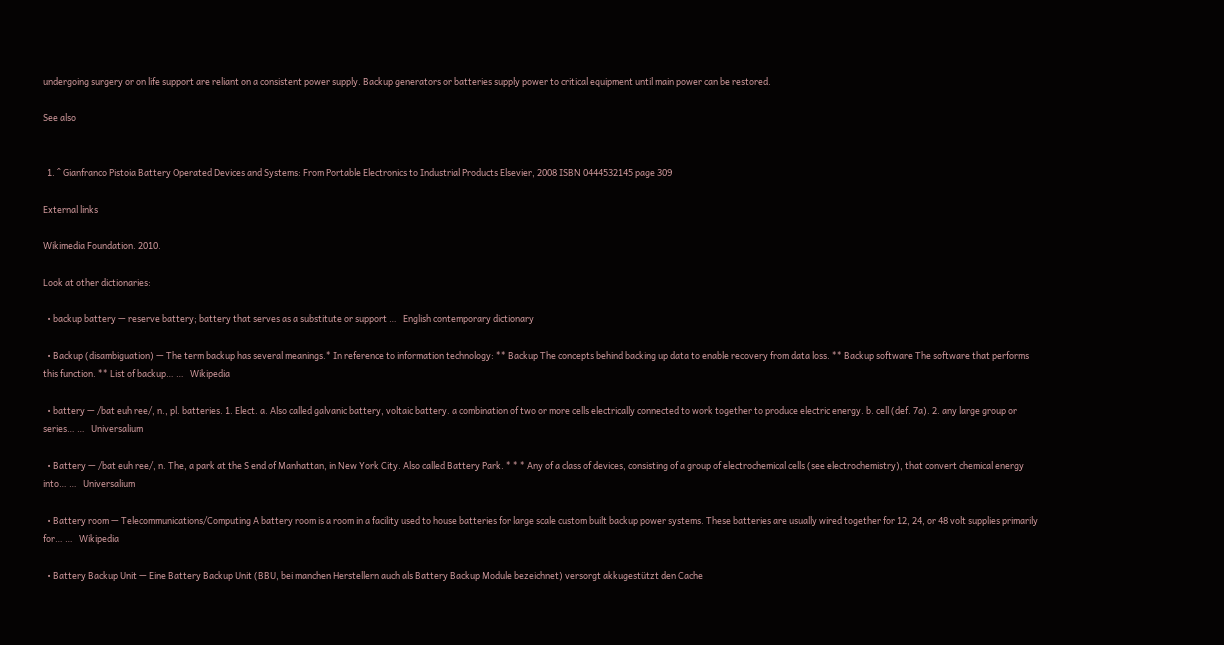undergoing surgery or on life support are reliant on a consistent power supply. Backup generators or batteries supply power to critical equipment until main power can be restored.

See also


  1. ^ Gianfranco Pistoia Battery Operated Devices and Systems: From Portable Electronics to Industrial Products Elsevier, 2008 ISBN 0444532145 page 309

External links

Wikimedia Foundation. 2010.

Look at other dictionaries:

  • backup battery — reserve battery; battery that serves as a substitute or support …   English contemporary dictionary

  • Backup (disambiguation) — The term backup has several meanings.* In reference to information technology: ** Backup The concepts behind backing up data to enable recovery from data loss. ** Backup software The software that performs this function. ** List of backup… …   Wikipedia

  • battery — /bat euh ree/, n., pl. batteries. 1. Elect. a. Also called galvanic battery, voltaic battery. a combination of two or more cells electrically connected to work together to produce electric energy. b. cell (def. 7a). 2. any large group or series… …   Universalium

  • Battery — /bat euh ree/, n. The, a park at the S end of Manhattan, in New York City. Also called Battery Park. * * * Any of a class of devices, consisting of a group of electrochemical cells (see electrochemistry), that convert chemical energy into… …   Universalium

  • Battery room — Telecommunications/Computing A battery room is a room in a facility used to house batteries for large scale custom built backup power systems. These batteries are usually wired together for 12, 24, or 48 volt supplies primarily for… …   Wikipedia

  • Battery Backup Unit — Eine Battery Backup Unit (BBU, bei manchen Herstellern auch als Battery Backup Module bezeichnet) versorgt akkugestützt den Cache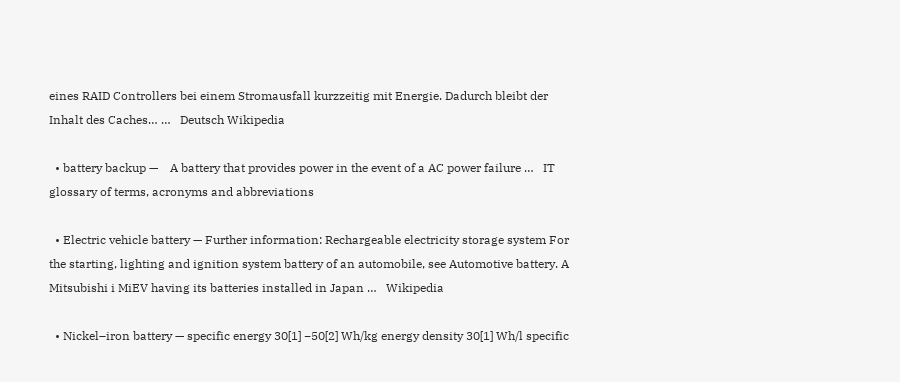eines RAID Controllers bei einem Stromausfall kurzzeitig mit Energie. Dadurch bleibt der Inhalt des Caches… …   Deutsch Wikipedia

  • battery backup —    A battery that provides power in the event of a AC power failure …   IT glossary of terms, acronyms and abbreviations

  • Electric vehicle battery — Further information: Rechargeable electricity storage system For the starting, lighting and ignition system battery of an automobile, see Automotive battery. A Mitsubishi i MiEV having its batteries installed in Japan …   Wikipedia

  • Nickel–iron battery — specific energy 30[1] −50[2] Wh/kg energy density 30[1] Wh/l specific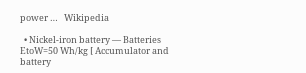power …   Wikipedia

  • Nickel-iron battery — Batteries EtoW=50 Wh/kg [ Accumulator and battery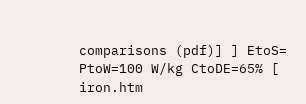comparisons (pdf)] ] EtoS= PtoW=100 W/kg CtoDE=65% [ iron.htm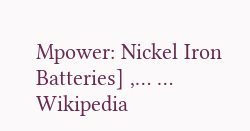Mpower: Nickel Iron Batteries] ,… …   Wikipedia